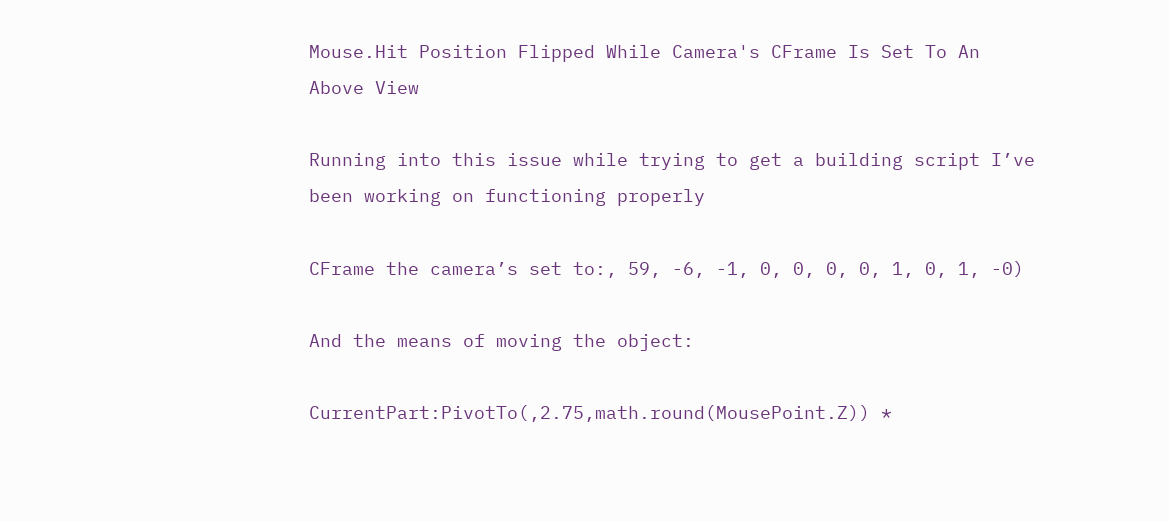Mouse.Hit Position Flipped While Camera's CFrame Is Set To An Above View

Running into this issue while trying to get a building script I’ve been working on functioning properly

CFrame the camera’s set to:, 59, -6, -1, 0, 0, 0, 0, 1, 0, 1, -0)

And the means of moving the object:

CurrentPart:PivotTo(,2.75,math.round(MousePoint.Z)) *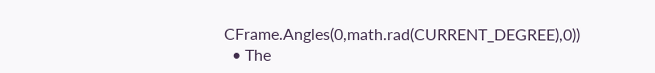CFrame.Angles(0,math.rad(CURRENT_DEGREE),0))
  • The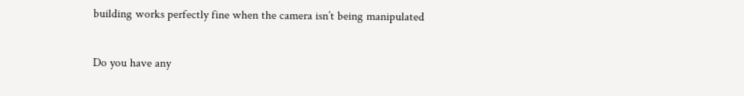building works perfectly fine when the camera isn’t being manipulated

Do you have any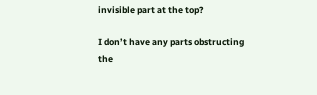invisible part at the top?

I don’t have any parts obstructing the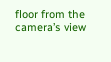floor from the camera’s view